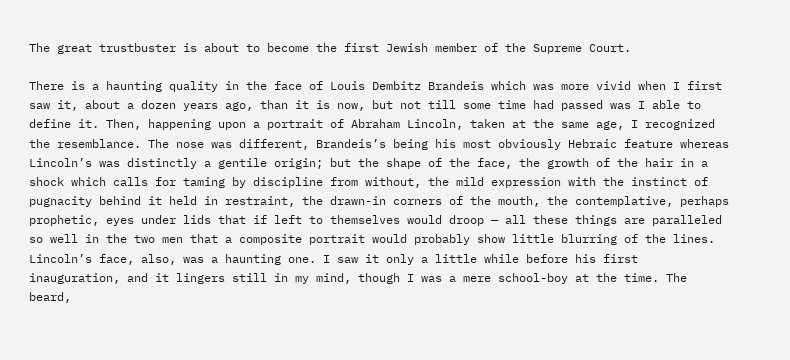The great trustbuster is about to become the first Jewish member of the Supreme Court.

There is a haunting quality in the face of Louis Dembitz Brandeis which was more vivid when I first saw it, about a dozen years ago, than it is now, but not till some time had passed was I able to define it. Then, happening upon a portrait of Abraham Lincoln, taken at the same age, I recognized the resemblance. The nose was different, Brandeis’s being his most obviously Hebraic feature whereas Lincoln’s was distinctly a gentile origin; but the shape of the face, the growth of the hair in a shock which calls for taming by discipline from without, the mild expression with the instinct of pugnacity behind it held in restraint, the drawn-in corners of the mouth, the contemplative, perhaps prophetic, eyes under lids that if left to themselves would droop — all these things are paralleled so well in the two men that a composite portrait would probably show little blurring of the lines. Lincoln’s face, also, was a haunting one. I saw it only a little while before his first inauguration, and it lingers still in my mind, though I was a mere school-boy at the time. The beard,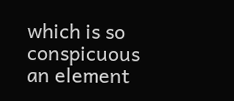which is so conspicuous an element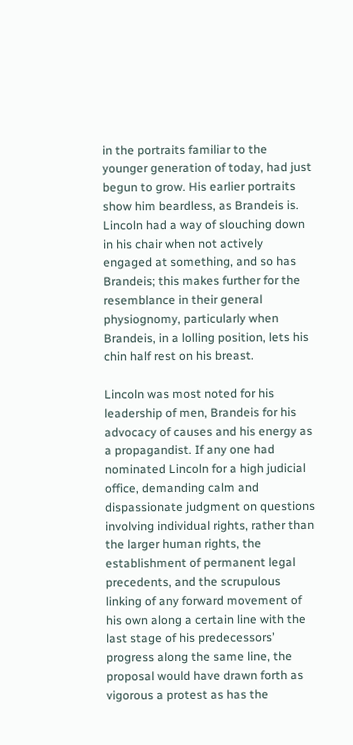in the portraits familiar to the younger generation of today, had just begun to grow. His earlier portraits show him beardless, as Brandeis is. Lincoln had a way of slouching down in his chair when not actively engaged at something, and so has Brandeis; this makes further for the resemblance in their general physiognomy, particularly when Brandeis, in a lolling position, lets his chin half rest on his breast.

Lincoln was most noted for his leadership of men, Brandeis for his advocacy of causes and his energy as a propagandist. If any one had nominated Lincoln for a high judicial office, demanding calm and dispassionate judgment on questions involving individual rights, rather than the larger human rights, the establishment of permanent legal precedents, and the scrupulous linking of any forward movement of his own along a certain line with the last stage of his predecessors’ progress along the same line, the proposal would have drawn forth as vigorous a protest as has the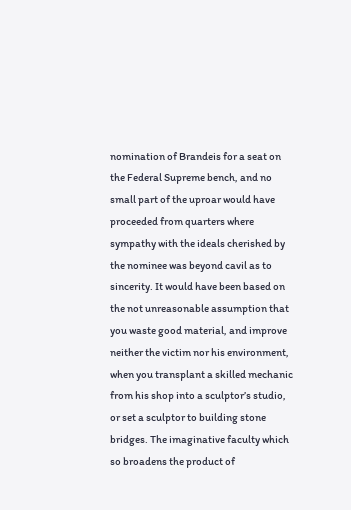nomination of Brandeis for a seat on the Federal Supreme bench, and no small part of the uproar would have proceeded from quarters where sympathy with the ideals cherished by the nominee was beyond cavil as to sincerity. It would have been based on the not unreasonable assumption that you waste good material, and improve neither the victim nor his environment, when you transplant a skilled mechanic from his shop into a sculptor’s studio, or set a sculptor to building stone bridges. The imaginative faculty which so broadens the product of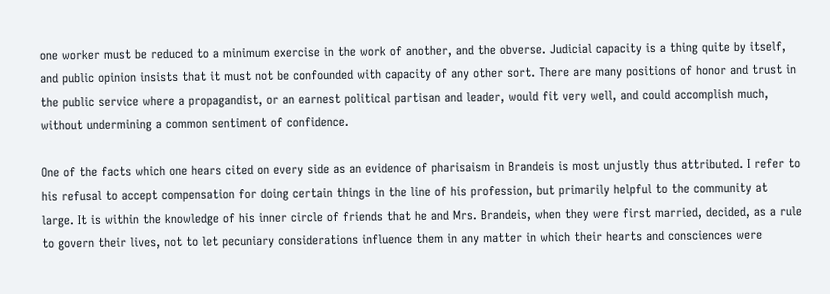one worker must be reduced to a minimum exercise in the work of another, and the obverse. Judicial capacity is a thing quite by itself, and public opinion insists that it must not be confounded with capacity of any other sort. There are many positions of honor and trust in the public service where a propagandist, or an earnest political partisan and leader, would fit very well, and could accomplish much, without undermining a common sentiment of confidence.

One of the facts which one hears cited on every side as an evidence of pharisaism in Brandeis is most unjustly thus attributed. I refer to his refusal to accept compensation for doing certain things in the line of his profession, but primarily helpful to the community at large. It is within the knowledge of his inner circle of friends that he and Mrs. Brandeis, when they were first married, decided, as a rule to govern their lives, not to let pecuniary considerations influence them in any matter in which their hearts and consciences were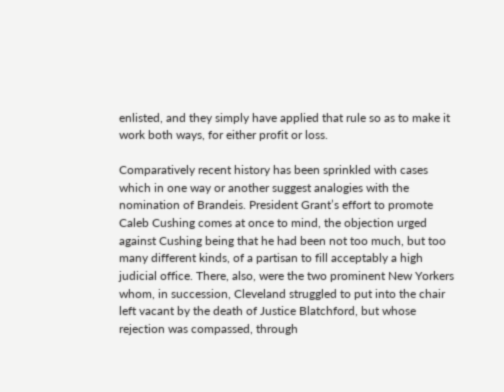enlisted, and they simply have applied that rule so as to make it work both ways, for either profit or loss.

Comparatively recent history has been sprinkled with cases which in one way or another suggest analogies with the nomination of Brandeis. President Grant’s effort to promote Caleb Cushing comes at once to mind, the objection urged against Cushing being that he had been not too much, but too many different kinds, of a partisan to fill acceptably a high judicial office. There, also, were the two prominent New Yorkers whom, in succession, Cleveland struggled to put into the chair left vacant by the death of Justice Blatchford, but whose rejection was compassed, through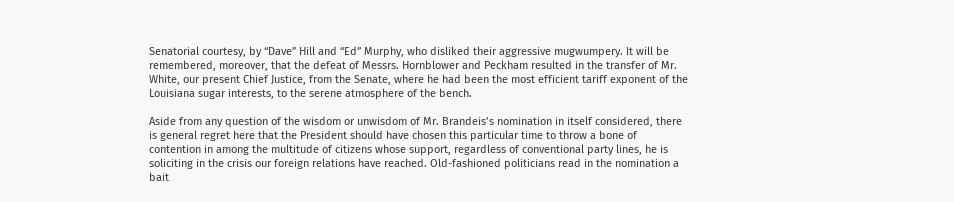Senatorial courtesy, by “Dave” Hill and “Ed” Murphy, who disliked their aggressive mugwumpery. It will be remembered, moreover, that the defeat of Messrs. Hornblower and Peckham resulted in the transfer of Mr. White, our present Chief Justice, from the Senate, where he had been the most efficient tariff exponent of the Louisiana sugar interests, to the serene atmosphere of the bench.

Aside from any question of the wisdom or unwisdom of Mr. Brandeis’s nomination in itself considered, there is general regret here that the President should have chosen this particular time to throw a bone of contention in among the multitude of citizens whose support, regardless of conventional party lines, he is soliciting in the crisis our foreign relations have reached. Old-fashioned politicians read in the nomination a bait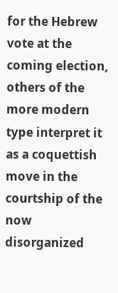for the Hebrew vote at the coming election, others of the more modern type interpret it as a coquettish move in the courtship of the now disorganized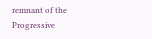remnant of the Progressive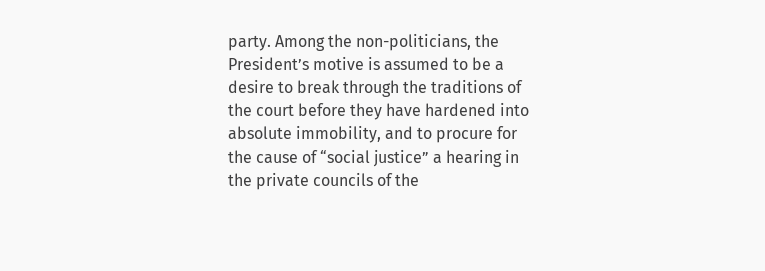party. Among the non-politicians, the President’s motive is assumed to be a desire to break through the traditions of the court before they have hardened into absolute immobility, and to procure for the cause of “social justice” a hearing in the private councils of the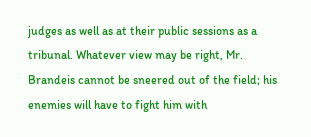judges as well as at their public sessions as a tribunal. Whatever view may be right, Mr. Brandeis cannot be sneered out of the field; his enemies will have to fight him with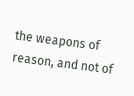the weapons of reason, and not of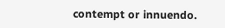contempt or innuendo.